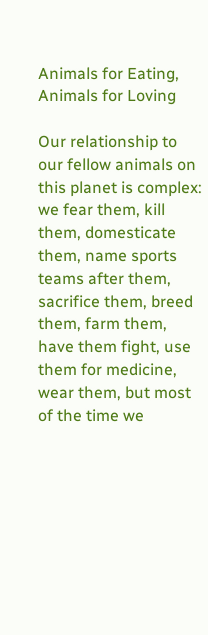Animals for Eating, Animals for Loving

Our relationship to our fellow animals on this planet is complex: we fear them, kill them, domesticate them, name sports teams after them, sacrifice them, breed them, farm them, have them fight, use them for medicine, wear them, but most of the time we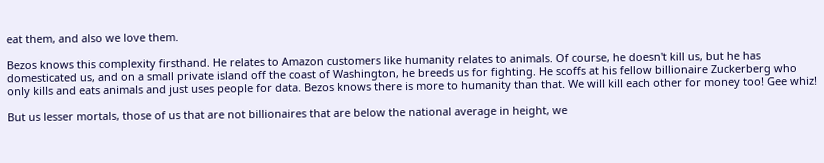eat them, and also we love them.

Bezos knows this complexity firsthand. He relates to Amazon customers like humanity relates to animals. Of course, he doesn't kill us, but he has domesticated us, and on a small private island off the coast of Washington, he breeds us for fighting. He scoffs at his fellow billionaire Zuckerberg who only kills and eats animals and just uses people for data. Bezos knows there is more to humanity than that. We will kill each other for money too! Gee whiz!

But us lesser mortals, those of us that are not billionaires that are below the national average in height, we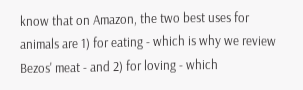know that on Amazon, the two best uses for animals are 1) for eating - which is why we review Bezos' meat - and 2) for loving - which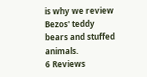is why we review Bezos' teddy bears and stuffed animals.
6 Reviews